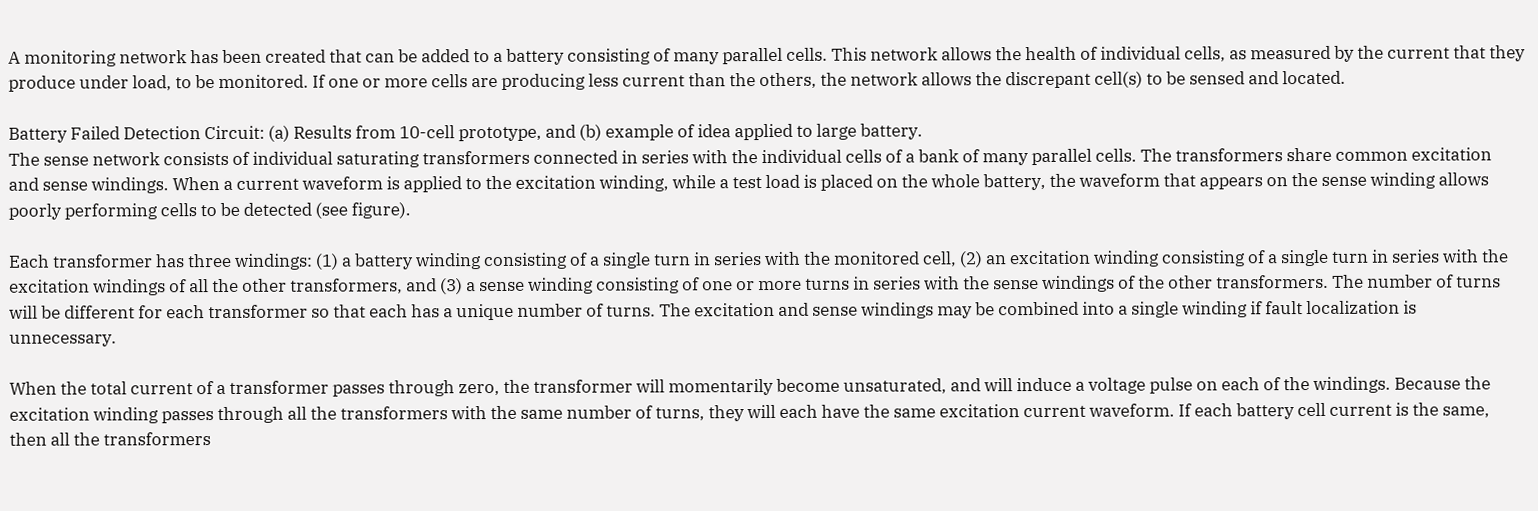A monitoring network has been created that can be added to a battery consisting of many parallel cells. This network allows the health of individual cells, as measured by the current that they produce under load, to be monitored. If one or more cells are producing less current than the others, the network allows the discrepant cell(s) to be sensed and located.

Battery Failed Detection Circuit: (a) Results from 10-cell prototype, and (b) example of idea applied to large battery.
The sense network consists of individual saturating transformers connected in series with the individual cells of a bank of many parallel cells. The transformers share common excitation and sense windings. When a current waveform is applied to the excitation winding, while a test load is placed on the whole battery, the waveform that appears on the sense winding allows poorly performing cells to be detected (see figure).

Each transformer has three windings: (1) a battery winding consisting of a single turn in series with the monitored cell, (2) an excitation winding consisting of a single turn in series with the excitation windings of all the other transformers, and (3) a sense winding consisting of one or more turns in series with the sense windings of the other transformers. The number of turns will be different for each transformer so that each has a unique number of turns. The excitation and sense windings may be combined into a single winding if fault localization is unnecessary.

When the total current of a transformer passes through zero, the transformer will momentarily become unsaturated, and will induce a voltage pulse on each of the windings. Because the excitation winding passes through all the transformers with the same number of turns, they will each have the same excitation current waveform. If each battery cell current is the same, then all the transformers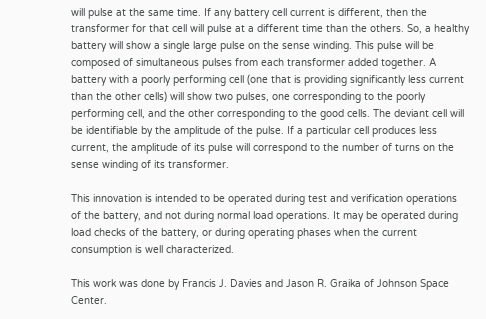will pulse at the same time. If any battery cell current is different, then the transformer for that cell will pulse at a different time than the others. So, a healthy battery will show a single large pulse on the sense winding. This pulse will be composed of simultaneous pulses from each transformer added together. A battery with a poorly performing cell (one that is providing significantly less current than the other cells) will show two pulses, one corresponding to the poorly performing cell, and the other corresponding to the good cells. The deviant cell will be identifiable by the amplitude of the pulse. If a particular cell produces less current, the amplitude of its pulse will correspond to the number of turns on the sense winding of its transformer.

This innovation is intended to be operated during test and verification operations of the battery, and not during normal load operations. It may be operated during load checks of the battery, or during operating phases when the current consumption is well characterized.

This work was done by Francis J. Davies and Jason R. Graika of Johnson Space Center.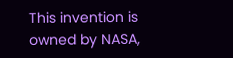This invention is owned by NASA,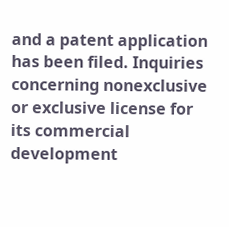and a patent application has been filed. Inquiries concerning nonexclusive or exclusive license for its commercial development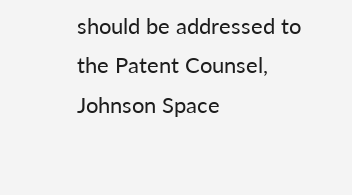should be addressed to the Patent Counsel, Johnson Space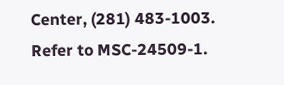Center, (281) 483-1003. Refer to MSC-24509-1.